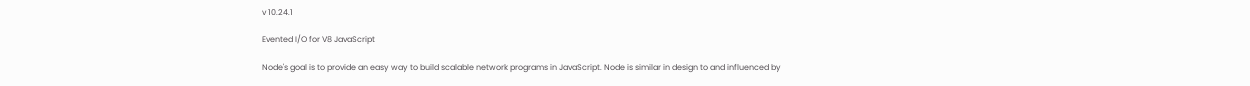v 10.24.1

Evented I/O for V8 JavaScript

Node's goal is to provide an easy way to build scalable network programs in JavaScript. Node is similar in design to and influenced by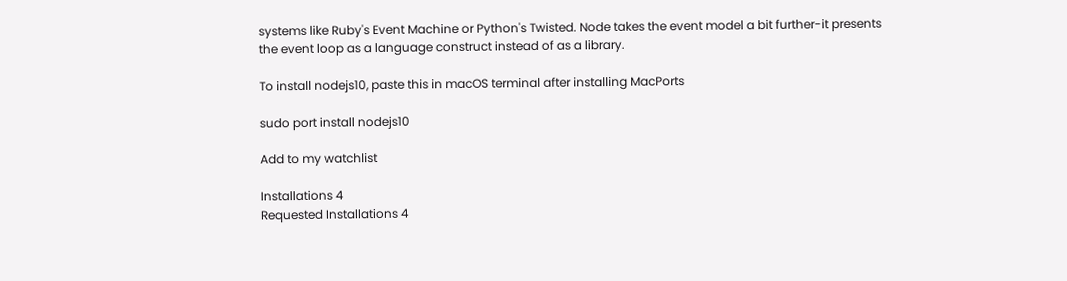systems like Ruby's Event Machine or Python's Twisted. Node takes the event model a bit further-it presents the event loop as a language construct instead of as a library.

To install nodejs10, paste this in macOS terminal after installing MacPorts

sudo port install nodejs10

Add to my watchlist

Installations 4
Requested Installations 4